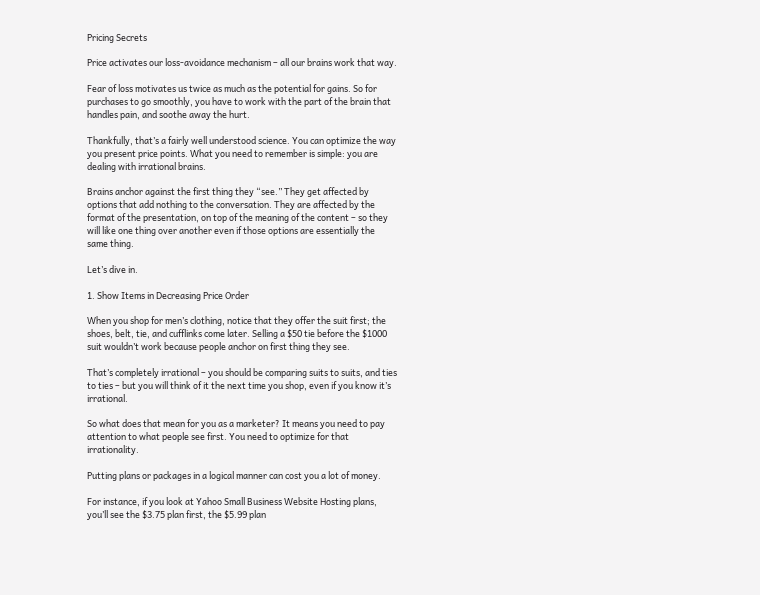Pricing Secrets

Price activates our loss-avoidance mechanism – all our brains work that way.

Fear of loss motivates us twice as much as the potential for gains. So for purchases to go smoothly, you have to work with the part of the brain that handles pain, and soothe away the hurt.

Thankfully, that’s a fairly well understood science. You can optimize the way you present price points. What you need to remember is simple: you are dealing with irrational brains.

Brains anchor against the first thing they “see.” They get affected by options that add nothing to the conversation. They are affected by the format of the presentation, on top of the meaning of the content – so they will like one thing over another even if those options are essentially the same thing.

Let’s dive in.

1. Show Items in Decreasing Price Order

When you shop for men’s clothing, notice that they offer the suit first; the shoes, belt, tie, and cufflinks come later. Selling a $50 tie before the $1000 suit wouldn’t work because people anchor on first thing they see.

That’s completely irrational – you should be comparing suits to suits, and ties to ties – but you will think of it the next time you shop, even if you know it’s irrational.

So what does that mean for you as a marketer? It means you need to pay attention to what people see first. You need to optimize for that irrationality.

Putting plans or packages in a logical manner can cost you a lot of money.

For instance, if you look at Yahoo Small Business Website Hosting plans, you’ll see the $3.75 plan first, the $5.99 plan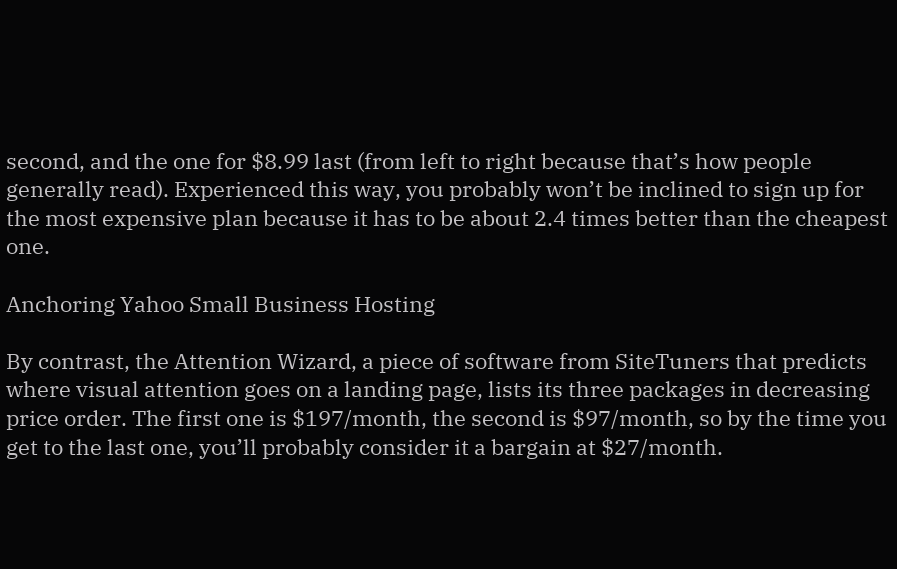second, and the one for $8.99 last (from left to right because that’s how people generally read). Experienced this way, you probably won’t be inclined to sign up for the most expensive plan because it has to be about 2.4 times better than the cheapest one.

Anchoring Yahoo Small Business Hosting

By contrast, the Attention Wizard, a piece of software from SiteTuners that predicts where visual attention goes on a landing page, lists its three packages in decreasing price order. The first one is $197/month, the second is $97/month, so by the time you get to the last one, you’ll probably consider it a bargain at $27/month.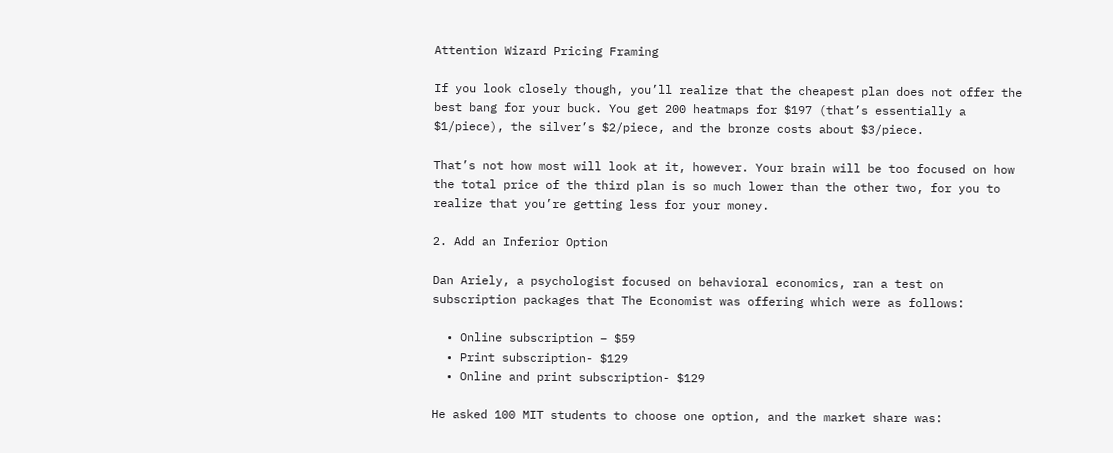Attention Wizard Pricing Framing

If you look closely though, you’ll realize that the cheapest plan does not offer the best bang for your buck. You get 200 heatmaps for $197 (that’s essentially a $1/piece), the silver’s $2/piece, and the bronze costs about $3/piece.

That’s not how most will look at it, however. Your brain will be too focused on how the total price of the third plan is so much lower than the other two, for you to realize that you’re getting less for your money.

2. Add an Inferior Option

Dan Ariely, a psychologist focused on behavioral economics, ran a test on subscription packages that The Economist was offering which were as follows:

  • Online subscription – $59
  • Print subscription- $129
  • Online and print subscription- $129

He asked 100 MIT students to choose one option, and the market share was: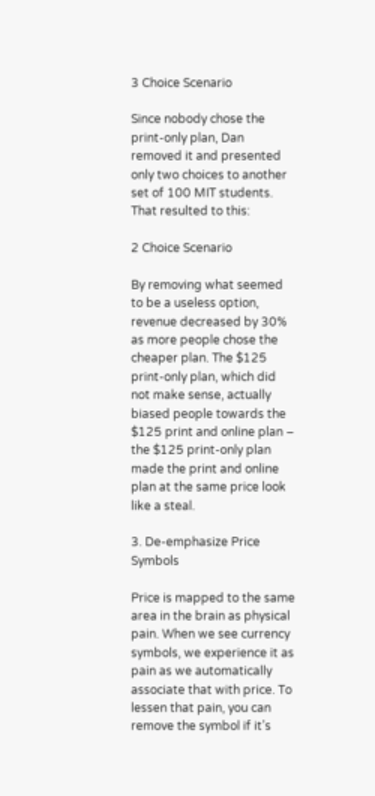3 Choice Scenario

Since nobody chose the print-only plan, Dan removed it and presented only two choices to another set of 100 MIT students. That resulted to this:

2 Choice Scenario

By removing what seemed to be a useless option, revenue decreased by 30% as more people chose the cheaper plan. The $125 print-only plan, which did not make sense, actually biased people towards the $125 print and online plan – the $125 print-only plan made the print and online plan at the same price look like a steal.

3. De-emphasize Price Symbols

Price is mapped to the same area in the brain as physical pain. When we see currency symbols, we experience it as pain as we automatically associate that with price. To lessen that pain, you can remove the symbol if it’s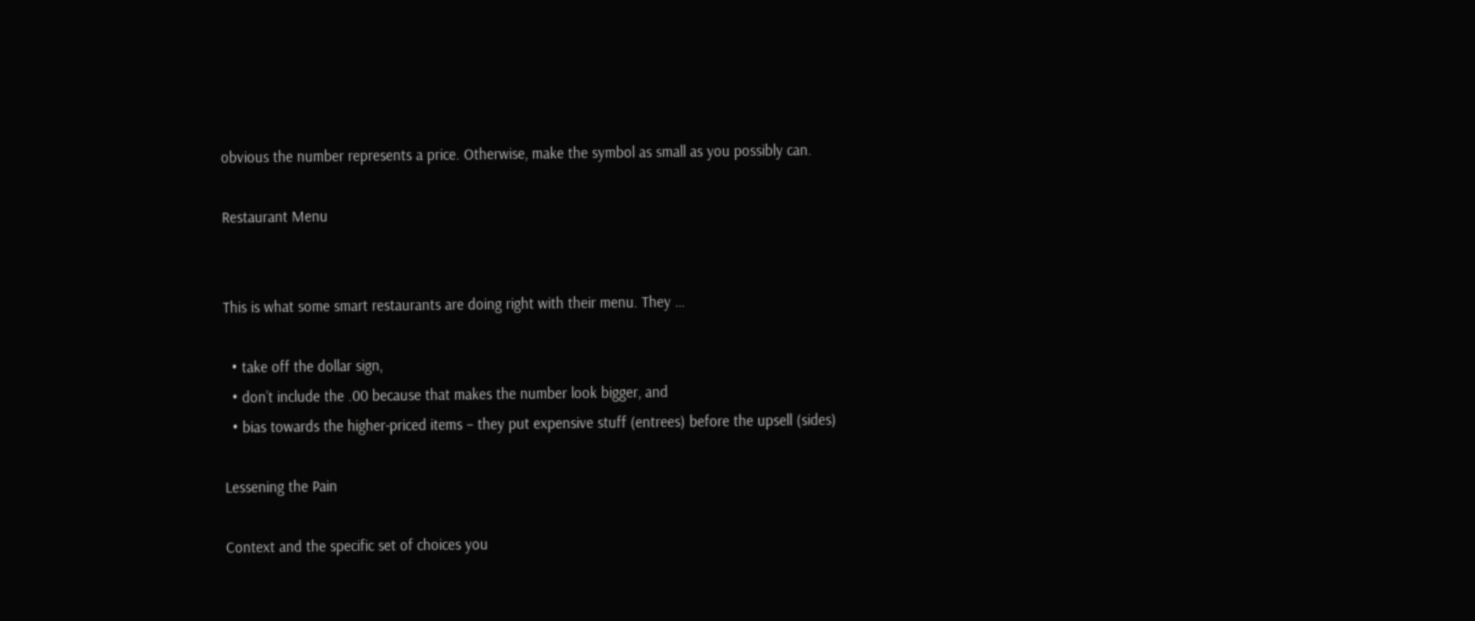obvious the number represents a price. Otherwise, make the symbol as small as you possibly can.

Restaurant Menu


This is what some smart restaurants are doing right with their menu. They …

  • take off the dollar sign,
  • don’t include the .00 because that makes the number look bigger, and
  • bias towards the higher-priced items – they put expensive stuff (entrees) before the upsell (sides)

Lessening the Pain

Context and the specific set of choices you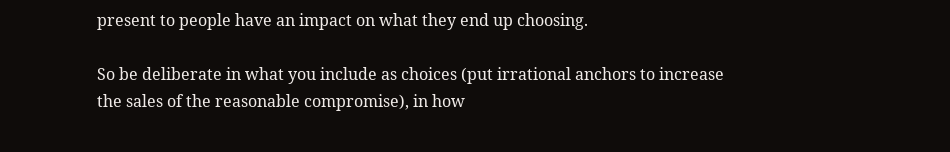present to people have an impact on what they end up choosing.

So be deliberate in what you include as choices (put irrational anchors to increase the sales of the reasonable compromise), in how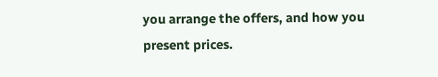you arrange the offers, and how you present prices.